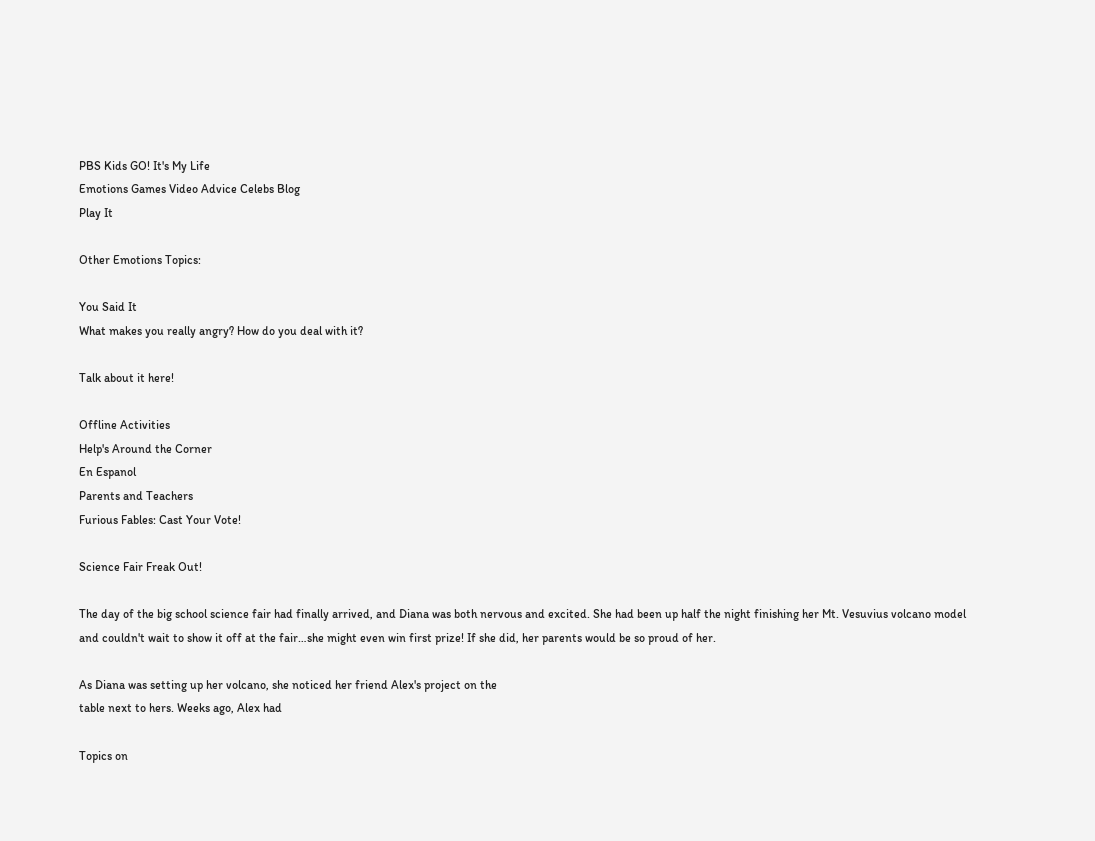PBS Kids GO! It's My Life
Emotions Games Video Advice Celebs Blog
Play It

Other Emotions Topics:

You Said It
What makes you really angry? How do you deal with it?

Talk about it here!

Offline Activities
Help's Around the Corner
En Espanol
Parents and Teachers
Furious Fables: Cast Your Vote!

Science Fair Freak Out!

The day of the big school science fair had finally arrived, and Diana was both nervous and excited. She had been up half the night finishing her Mt. Vesuvius volcano model and couldn't wait to show it off at the fair…she might even win first prize! If she did, her parents would be so proud of her.

As Diana was setting up her volcano, she noticed her friend Alex's project on the
table next to hers. Weeks ago, Alex had

Topics on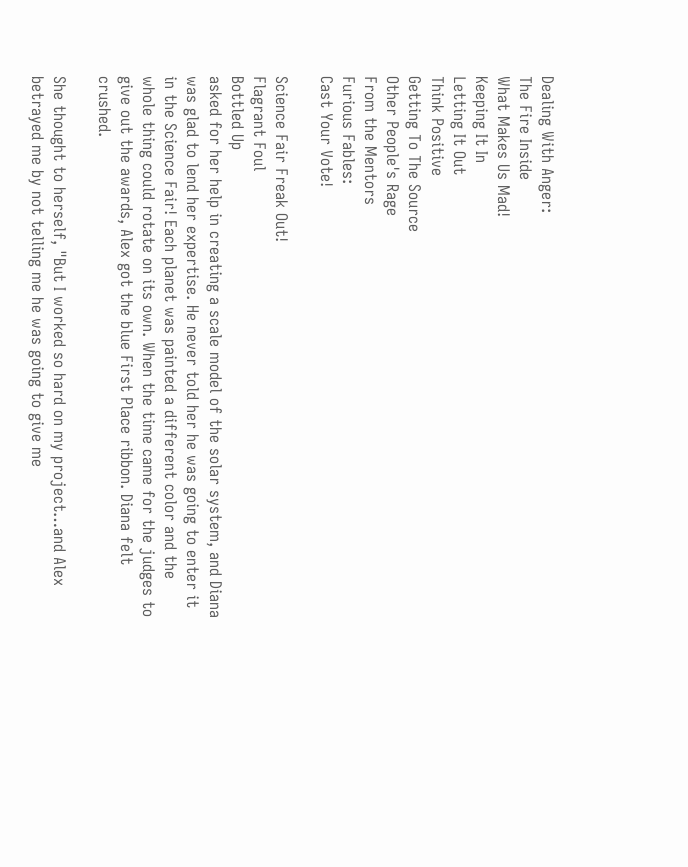Dealing With Anger:
The Fire Inside
What Makes Us Mad!
Keeping It In
Letting It Out
Think Positive
Getting To The Source
Other People's Rage
From the Mentors
Furious Fables:
Cast Your Vote!

Science Fair Freak Out!
Flagrant Foul
Bottled Up
asked for her help in creating a scale model of the solar system, and Diana was glad to lend her expertise. He never told her he was going to enter it in the Science Fair! Each planet was painted a different color and the whole thing could rotate on its own. When the time came for the judges to give out the awards, Alex got the blue First Place ribbon. Diana felt crushed.

She thought to herself, "But I worked so hard on my project…and Alex betrayed me by not telling me he was going to give me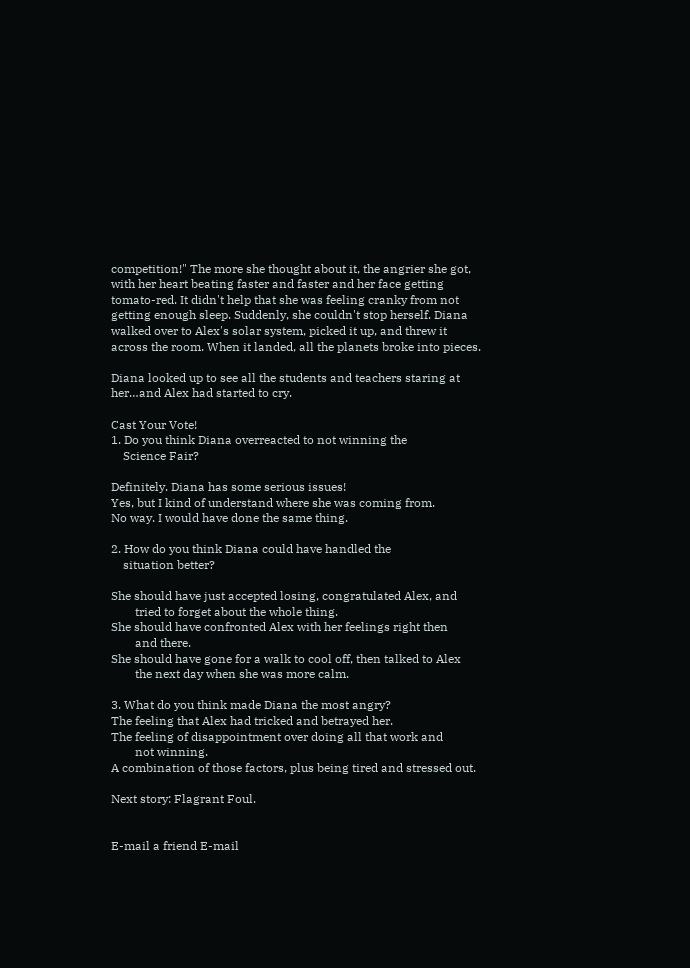competition!" The more she thought about it, the angrier she got, with her heart beating faster and faster and her face getting tomato-red. It didn't help that she was feeling cranky from not getting enough sleep. Suddenly, she couldn't stop herself. Diana walked over to Alex's solar system, picked it up, and threw it across the room. When it landed, all the planets broke into pieces.

Diana looked up to see all the students and teachers staring at her…and Alex had started to cry.

Cast Your Vote!
1. Do you think Diana overreacted to not winning the
    Science Fair?

Definitely. Diana has some serious issues!
Yes, but I kind of understand where she was coming from.
No way. I would have done the same thing.

2. How do you think Diana could have handled the
    situation better?

She should have just accepted losing, congratulated Alex, and
        tried to forget about the whole thing.
She should have confronted Alex with her feelings right then
        and there.
She should have gone for a walk to cool off, then talked to Alex
        the next day when she was more calm.

3. What do you think made Diana the most angry?
The feeling that Alex had tricked and betrayed her.
The feeling of disappointment over doing all that work and
        not winning.
A combination of those factors, plus being tired and stressed out.

Next story: Flagrant Foul.


E-mail a friend E-mail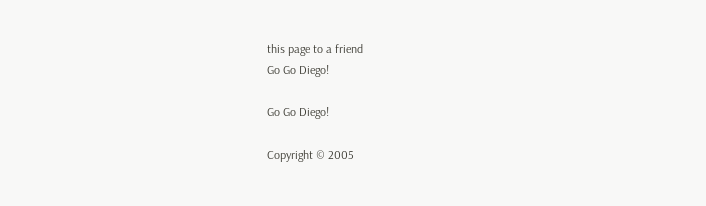this page to a friend
Go Go Diego!

Go Go Diego!

Copyright © 2005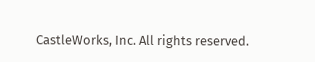CastleWorks, Inc. All rights reserved.